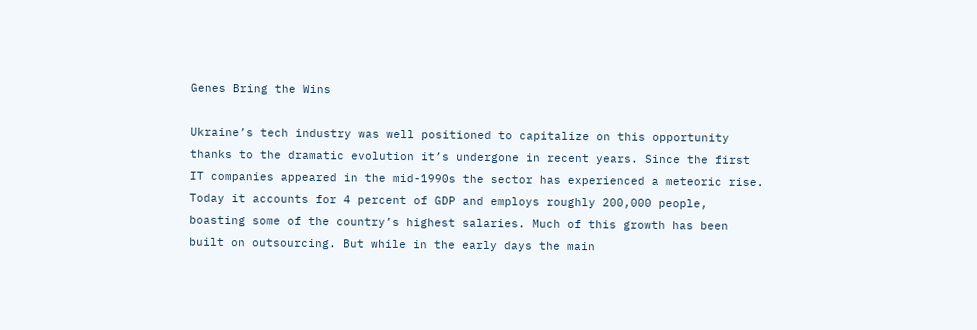Genes Bring the Wins

Ukraine’s tech industry was well positioned to capitalize on this opportunity thanks to the dramatic evolution it’s undergone in recent years. Since the first IT companies appeared in the mid-1990s the sector has experienced a meteoric rise. Today it accounts for 4 percent of GDP and employs roughly 200,000 people, boasting some of the country’s highest salaries. Much of this growth has been built on outsourcing. But while in the early days the main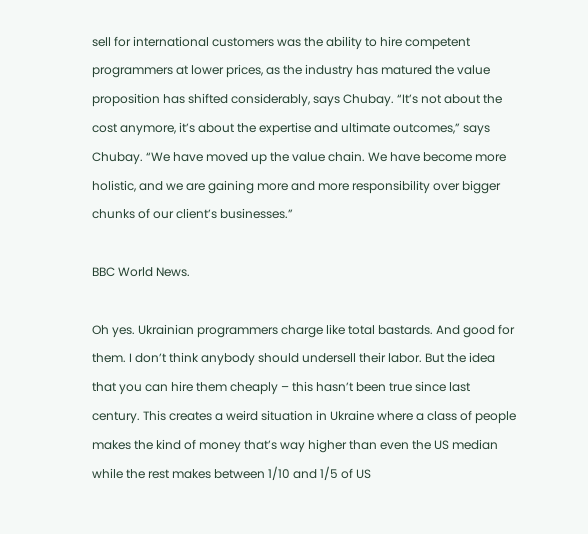sell for international customers was the ability to hire competent programmers at lower prices, as the industry has matured the value proposition has shifted considerably, says Chubay. “It’s not about the cost anymore, it’s about the expertise and ultimate outcomes,” says Chubay. “We have moved up the value chain. We have become more holistic, and we are gaining more and more responsibility over bigger chunks of our client’s businesses.”

BBC World News.

Oh yes. Ukrainian programmers charge like total bastards. And good for them. I don’t think anybody should undersell their labor. But the idea that you can hire them cheaply – this hasn’t been true since last century. This creates a weird situation in Ukraine where a class of people makes the kind of money that’s way higher than even the US median while the rest makes between 1/10 and 1/5 of US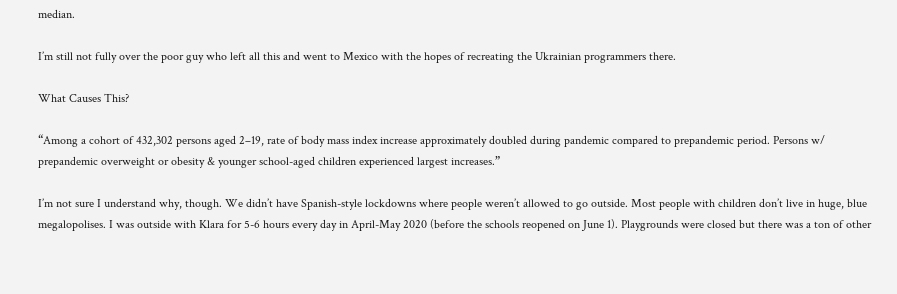median.

I’m still not fully over the poor guy who left all this and went to Mexico with the hopes of recreating the Ukrainian programmers there.

What Causes This?

“Among a cohort of 432,302 persons aged 2–19, rate of body mass index increase approximately doubled during pandemic compared to prepandemic period. Persons w/ prepandemic overweight or obesity & younger school-aged children experienced largest increases.”

I’m not sure I understand why, though. We didn’t have Spanish-style lockdowns where people weren’t allowed to go outside. Most people with children don’t live in huge, blue megalopolises. I was outside with Klara for 5-6 hours every day in April-May 2020 (before the schools reopened on June 1). Playgrounds were closed but there was a ton of other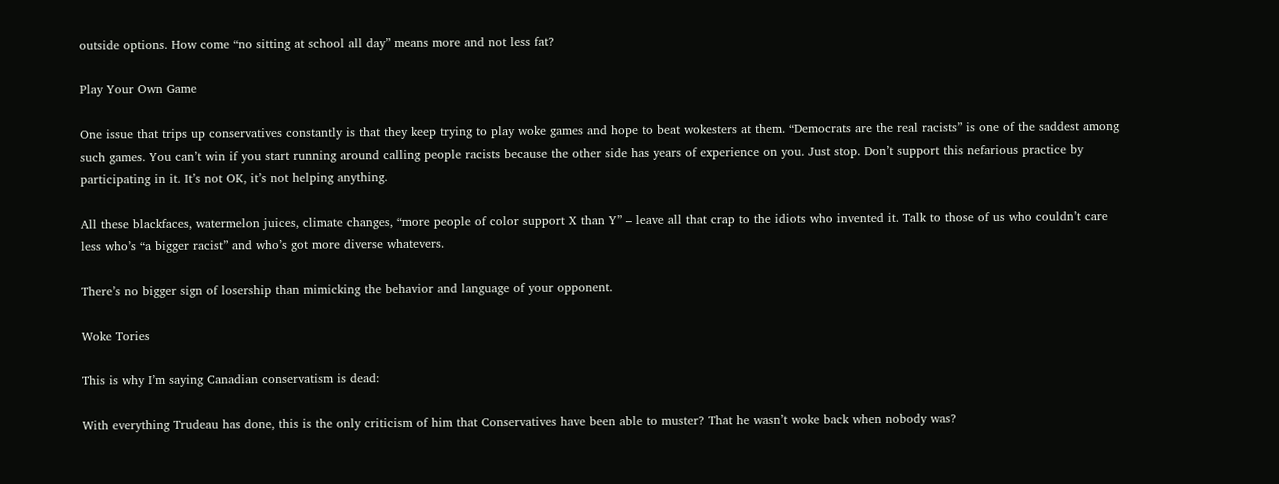outside options. How come “no sitting at school all day” means more and not less fat?

Play Your Own Game

One issue that trips up conservatives constantly is that they keep trying to play woke games and hope to beat wokesters at them. “Democrats are the real racists” is one of the saddest among such games. You can’t win if you start running around calling people racists because the other side has years of experience on you. Just stop. Don’t support this nefarious practice by participating in it. It’s not OK, it’s not helping anything.

All these blackfaces, watermelon juices, climate changes, “more people of color support X than Y” – leave all that crap to the idiots who invented it. Talk to those of us who couldn’t care less who’s “a bigger racist” and who’s got more diverse whatevers.

There’s no bigger sign of losership than mimicking the behavior and language of your opponent.

Woke Tories

This is why I’m saying Canadian conservatism is dead:

With everything Trudeau has done, this is the only criticism of him that Conservatives have been able to muster? That he wasn’t woke back when nobody was?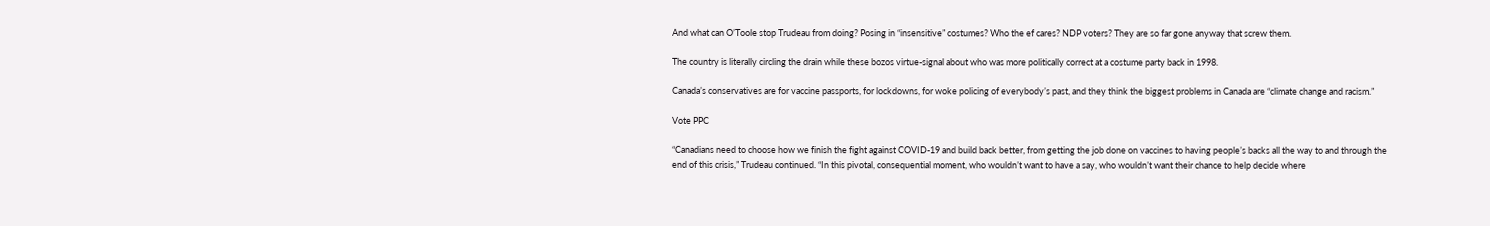And what can O’Toole stop Trudeau from doing? Posing in “insensitive” costumes? Who the ef cares? NDP voters? They are so far gone anyway that screw them.

The country is literally circling the drain while these bozos virtue-signal about who was more politically correct at a costume party back in 1998.

Canada’s conservatives are for vaccine passports, for lockdowns, for woke policing of everybody’s past, and they think the biggest problems in Canada are “climate change and racism.”

Vote PPC

“Canadians need to choose how we finish the fight against COVID-19 and build back better, from getting the job done on vaccines to having people’s backs all the way to and through the end of this crisis,” Trudeau continued. “In this pivotal, consequential moment, who wouldn’t want to have a say, who wouldn’t want their chance to help decide where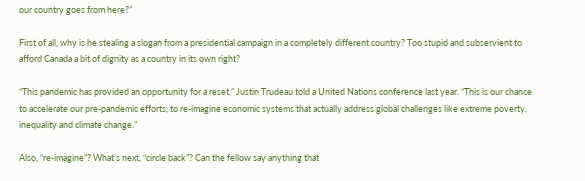our country goes from here?”

First of all, why is he stealing a slogan from a presidential campaign in a completely different country? Too stupid and subservient to afford Canada a bit of dignity as a country in its own right?

“This pandemic has provided an opportunity for a reset,” Justin Trudeau told a United Nations conference last year. “This is our chance to accelerate our pre-pandemic efforts, to re-imagine economic systems that actually address global challenges like extreme poverty, inequality and climate change.”

Also, “re-imagine”? What’s next, “circle back”? Can the fellow say anything that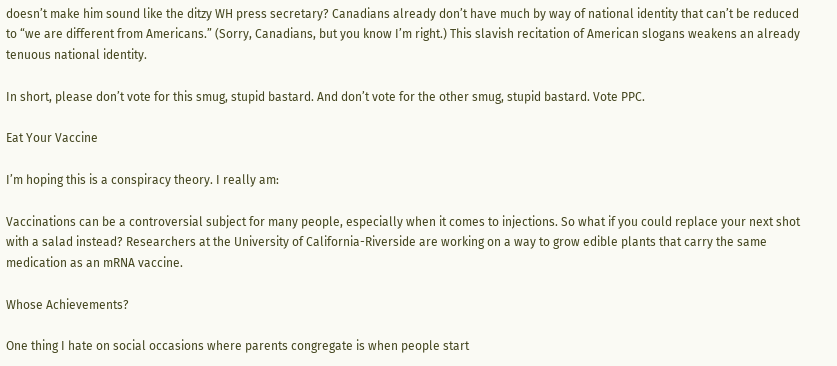doesn’t make him sound like the ditzy WH press secretary? Canadians already don’t have much by way of national identity that can’t be reduced to “we are different from Americans.” (Sorry, Canadians, but you know I’m right.) This slavish recitation of American slogans weakens an already tenuous national identity.

In short, please don’t vote for this smug, stupid bastard. And don’t vote for the other smug, stupid bastard. Vote PPC.

Eat Your Vaccine

I’m hoping this is a conspiracy theory. I really am:

Vaccinations can be a controversial subject for many people, especially when it comes to injections. So what if you could replace your next shot with a salad instead? Researchers at the University of California-Riverside are working on a way to grow edible plants that carry the same medication as an mRNA vaccine.

Whose Achievements?

One thing I hate on social occasions where parents congregate is when people start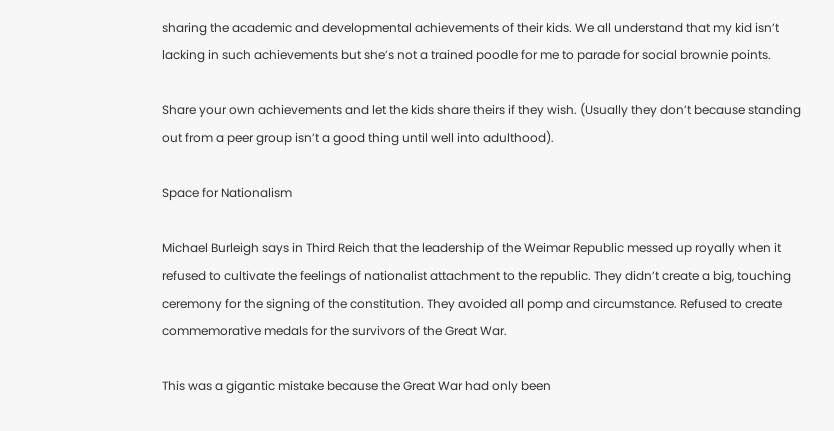sharing the academic and developmental achievements of their kids. We all understand that my kid isn’t lacking in such achievements but she’s not a trained poodle for me to parade for social brownie points.

Share your own achievements and let the kids share theirs if they wish. (Usually they don’t because standing out from a peer group isn’t a good thing until well into adulthood).

Space for Nationalism

Michael Burleigh says in Third Reich that the leadership of the Weimar Republic messed up royally when it refused to cultivate the feelings of nationalist attachment to the republic. They didn’t create a big, touching ceremony for the signing of the constitution. They avoided all pomp and circumstance. Refused to create commemorative medals for the survivors of the Great War.

This was a gigantic mistake because the Great War had only been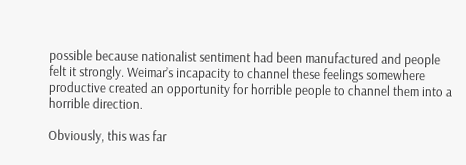possible because nationalist sentiment had been manufactured and people felt it strongly. Weimar’s incapacity to channel these feelings somewhere productive created an opportunity for horrible people to channel them into a horrible direction.

Obviously, this was far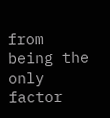from being the only factor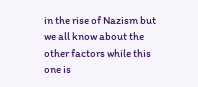in the rise of Nazism but we all know about the other factors while this one is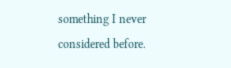something I never considered before.